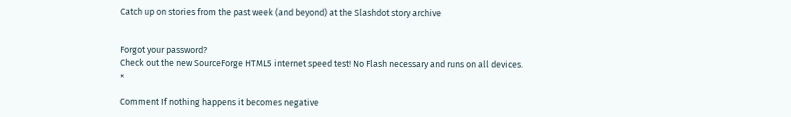Catch up on stories from the past week (and beyond) at the Slashdot story archive


Forgot your password?
Check out the new SourceForge HTML5 internet speed test! No Flash necessary and runs on all devices. ×

Comment If nothing happens it becomes negative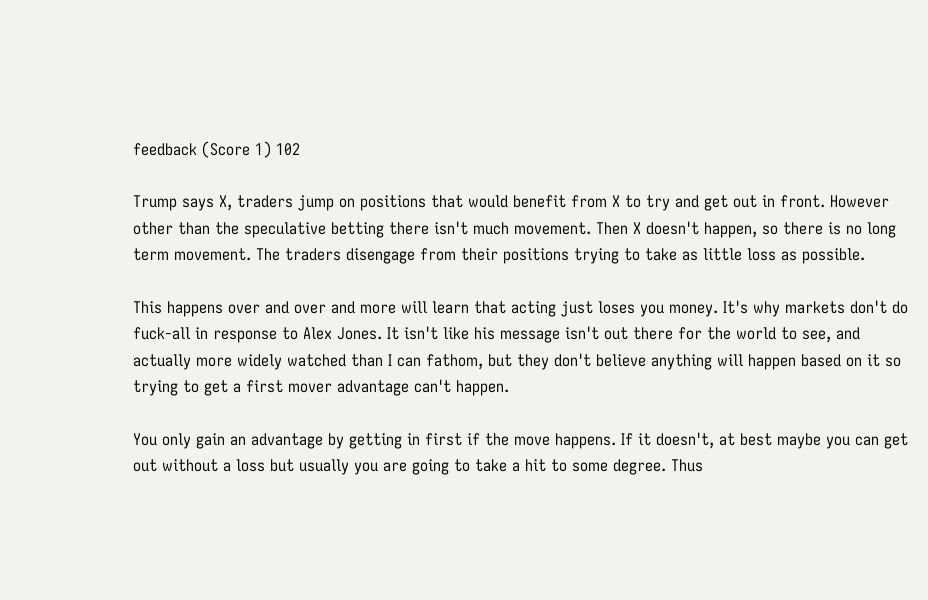feedback (Score 1) 102

Trump says X, traders jump on positions that would benefit from X to try and get out in front. However other than the speculative betting there isn't much movement. Then X doesn't happen, so there is no long term movement. The traders disengage from their positions trying to take as little loss as possible.

This happens over and over and more will learn that acting just loses you money. It's why markets don't do fuck-all in response to Alex Jones. It isn't like his message isn't out there for the world to see, and actually more widely watched than I can fathom, but they don't believe anything will happen based on it so trying to get a first mover advantage can't happen.

You only gain an advantage by getting in first if the move happens. If it doesn't, at best maybe you can get out without a loss but usually you are going to take a hit to some degree. Thus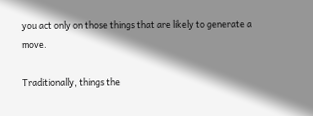you act only on those things that are likely to generate a move.

Traditionally, things the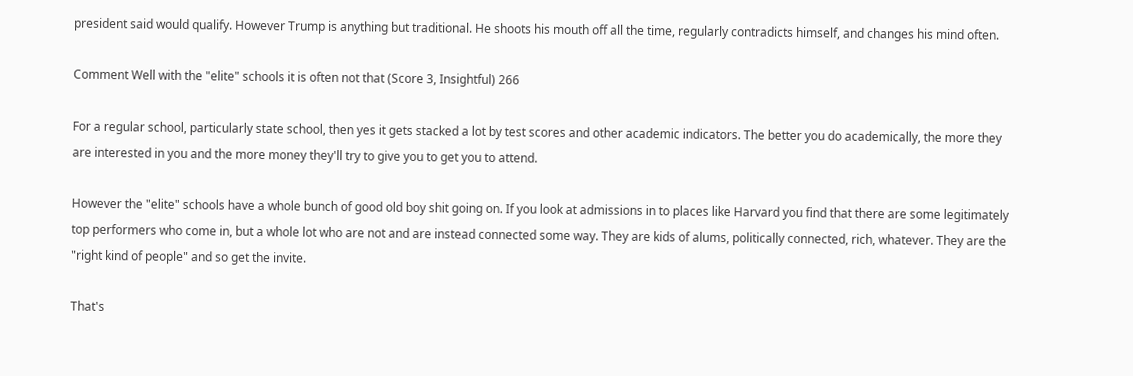president said would qualify. However Trump is anything but traditional. He shoots his mouth off all the time, regularly contradicts himself, and changes his mind often.

Comment Well with the "elite" schools it is often not that (Score 3, Insightful) 266

For a regular school, particularly state school, then yes it gets stacked a lot by test scores and other academic indicators. The better you do academically, the more they are interested in you and the more money they'll try to give you to get you to attend.

However the "elite" schools have a whole bunch of good old boy shit going on. If you look at admissions in to places like Harvard you find that there are some legitimately top performers who come in, but a whole lot who are not and are instead connected some way. They are kids of alums, politically connected, rich, whatever. They are the "right kind of people" and so get the invite.

That's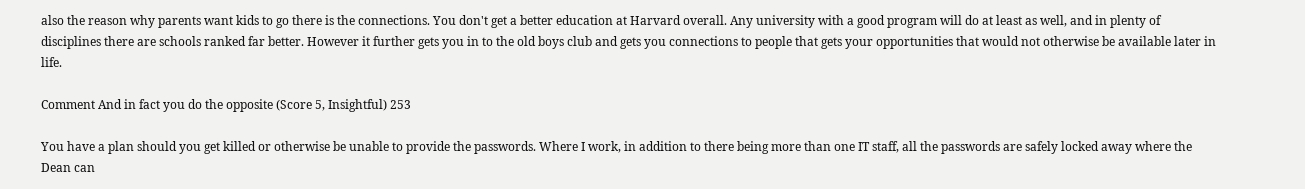also the reason why parents want kids to go there is the connections. You don't get a better education at Harvard overall. Any university with a good program will do at least as well, and in plenty of disciplines there are schools ranked far better. However it further gets you in to the old boys club and gets you connections to people that gets your opportunities that would not otherwise be available later in life.

Comment And in fact you do the opposite (Score 5, Insightful) 253

You have a plan should you get killed or otherwise be unable to provide the passwords. Where I work, in addition to there being more than one IT staff, all the passwords are safely locked away where the Dean can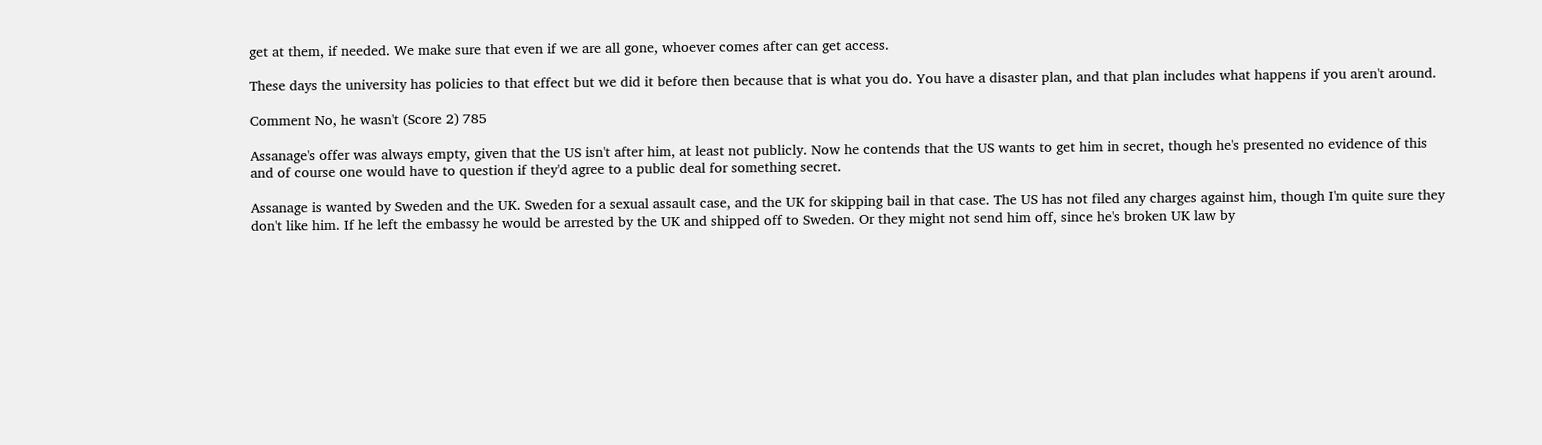get at them, if needed. We make sure that even if we are all gone, whoever comes after can get access.

These days the university has policies to that effect but we did it before then because that is what you do. You have a disaster plan, and that plan includes what happens if you aren't around.

Comment No, he wasn't (Score 2) 785

Assanage's offer was always empty, given that the US isn't after him, at least not publicly. Now he contends that the US wants to get him in secret, though he's presented no evidence of this and of course one would have to question if they'd agree to a public deal for something secret.

Assanage is wanted by Sweden and the UK. Sweden for a sexual assault case, and the UK for skipping bail in that case. The US has not filed any charges against him, though I'm quite sure they don't like him. If he left the embassy he would be arrested by the UK and shipped off to Sweden. Or they might not send him off, since he's broken UK law by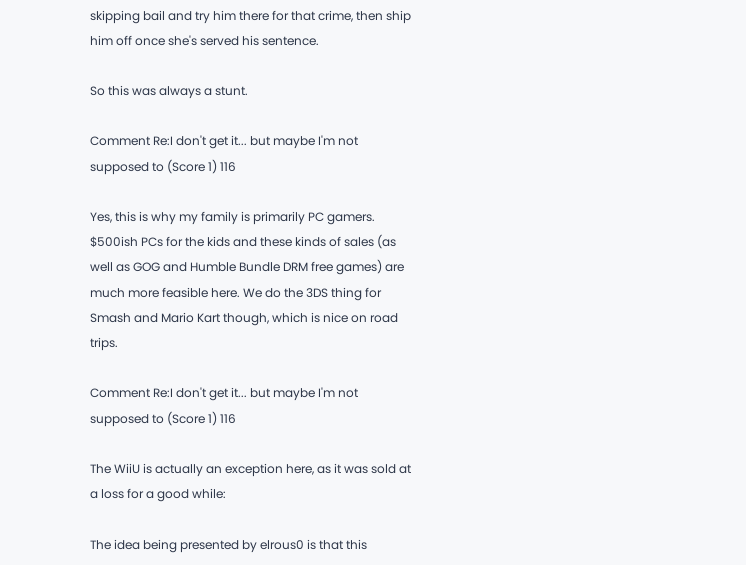skipping bail and try him there for that crime, then ship him off once she's served his sentence.

So this was always a stunt.

Comment Re:I don't get it... but maybe I'm not supposed to (Score 1) 116

Yes, this is why my family is primarily PC gamers. $500ish PCs for the kids and these kinds of sales (as well as GOG and Humble Bundle DRM free games) are much more feasible here. We do the 3DS thing for Smash and Mario Kart though, which is nice on road trips.

Comment Re:I don't get it... but maybe I'm not supposed to (Score 1) 116

The WiiU is actually an exception here, as it was sold at a loss for a good while:

The idea being presented by elrous0 is that this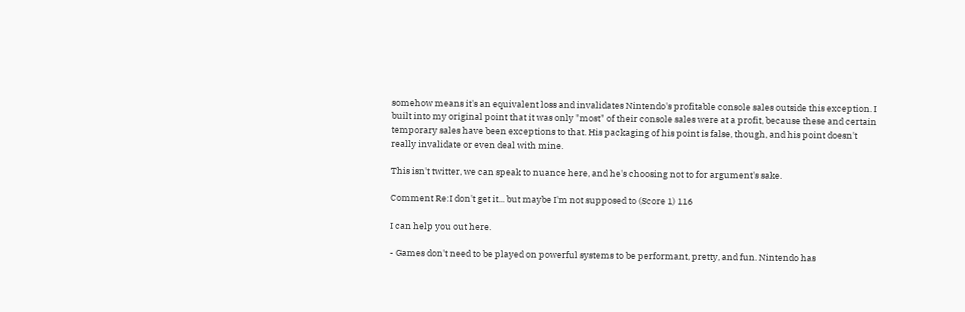somehow means it's an equivalent loss and invalidates Nintendo's profitable console sales outside this exception. I built into my original point that it was only "most" of their console sales were at a profit, because these and certain temporary sales have been exceptions to that. His packaging of his point is false, though, and his point doesn't really invalidate or even deal with mine.

This isn't twitter, we can speak to nuance here, and he's choosing not to for argument's sake.

Comment Re:I don't get it... but maybe I'm not supposed to (Score 1) 116

I can help you out here.

- Games don't need to be played on powerful systems to be performant, pretty, and fun. Nintendo has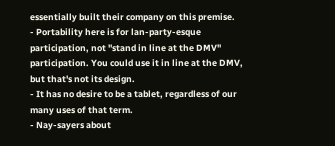essentially built their company on this premise.
- Portability here is for lan-party-esque participation, not "stand in line at the DMV" participation. You could use it in line at the DMV, but that's not its design.
- It has no desire to be a tablet, regardless of our many uses of that term.
- Nay-sayers about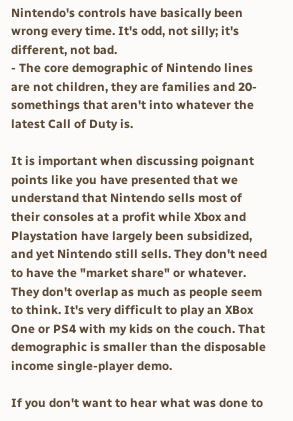Nintendo's controls have basically been wrong every time. It's odd, not silly; it's different, not bad.
- The core demographic of Nintendo lines are not children, they are families and 20-somethings that aren't into whatever the latest Call of Duty is.

It is important when discussing poignant points like you have presented that we understand that Nintendo sells most of their consoles at a profit while Xbox and Playstation have largely been subsidized, and yet Nintendo still sells. They don't need to have the "market share" or whatever. They don't overlap as much as people seem to think. It's very difficult to play an XBox One or PS4 with my kids on the couch. That demographic is smaller than the disposable income single-player demo.

If you don't want to hear what was done to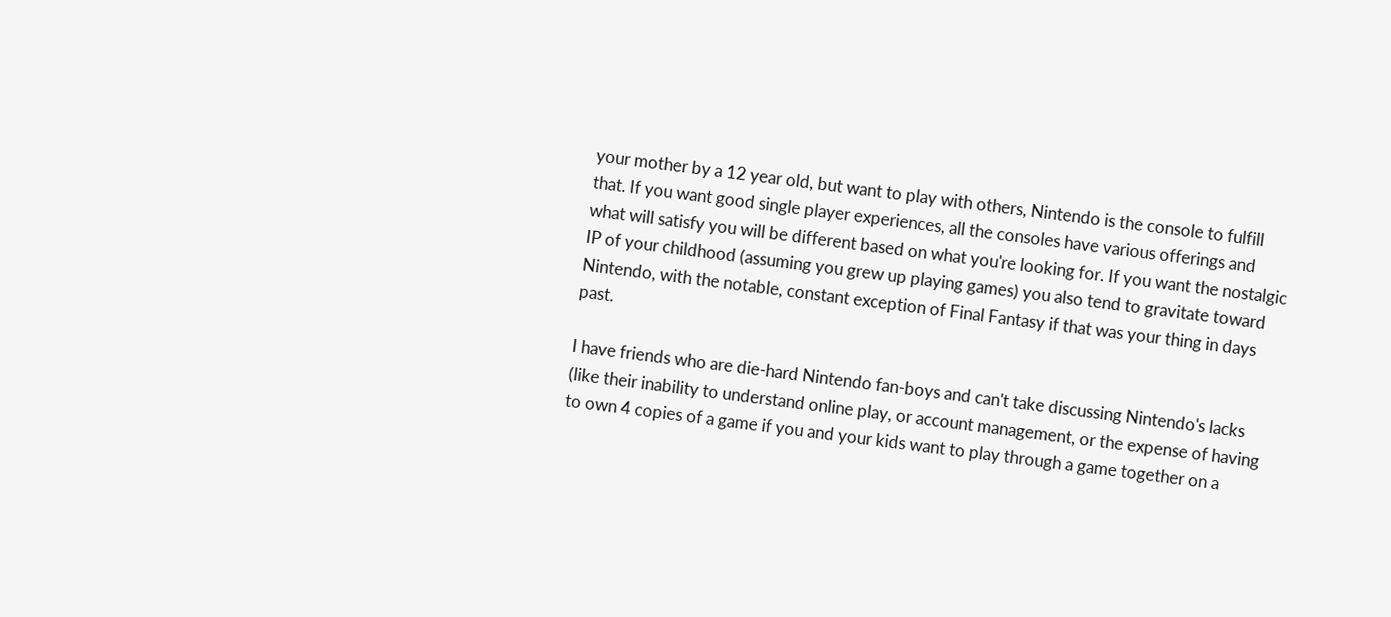your mother by a 12 year old, but want to play with others, Nintendo is the console to fulfill that. If you want good single player experiences, all the consoles have various offerings and what will satisfy you will be different based on what you're looking for. If you want the nostalgic IP of your childhood (assuming you grew up playing games) you also tend to gravitate toward Nintendo, with the notable, constant exception of Final Fantasy if that was your thing in days past.

I have friends who are die-hard Nintendo fan-boys and can't take discussing Nintendo's lacks (like their inability to understand online play, or account management, or the expense of having to own 4 copies of a game if you and your kids want to play through a game together on a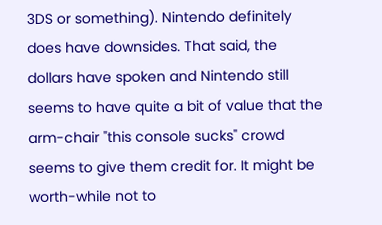3DS or something). Nintendo definitely does have downsides. That said, the dollars have spoken and Nintendo still seems to have quite a bit of value that the arm-chair "this console sucks" crowd seems to give them credit for. It might be worth-while not to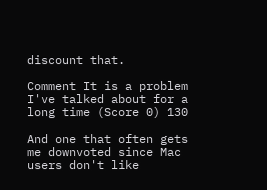discount that.

Comment It is a problem I've talked about for a long time (Score 0) 130

And one that often gets me downvoted since Mac users don't like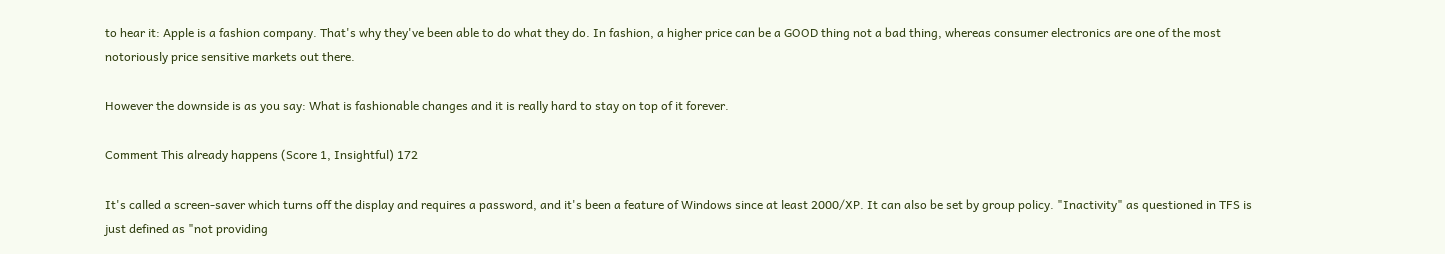to hear it: Apple is a fashion company. That's why they've been able to do what they do. In fashion, a higher price can be a GOOD thing not a bad thing, whereas consumer electronics are one of the most notoriously price sensitive markets out there.

However the downside is as you say: What is fashionable changes and it is really hard to stay on top of it forever.

Comment This already happens (Score 1, Insightful) 172

It's called a screen-saver which turns off the display and requires a password, and it's been a feature of Windows since at least 2000/XP. It can also be set by group policy. "Inactivity" as questioned in TFS is just defined as "not providing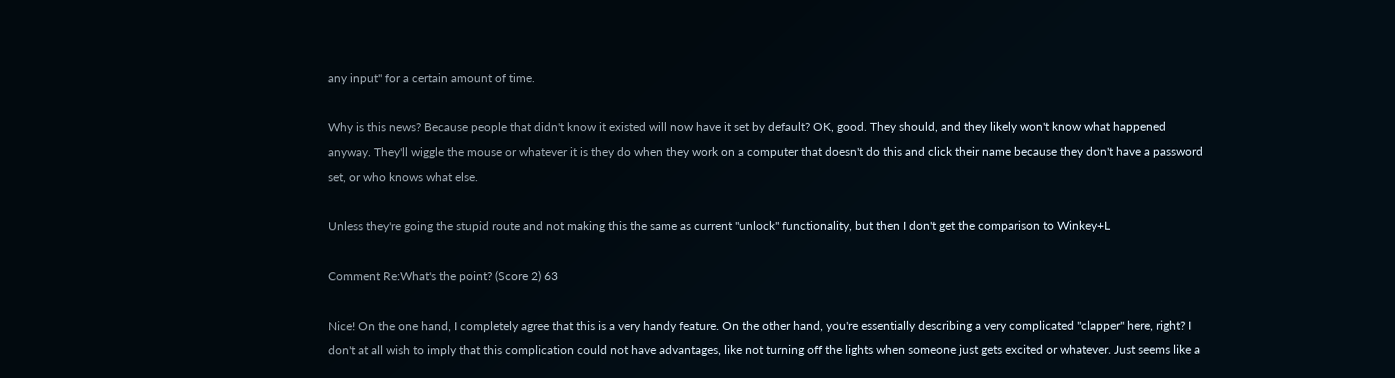any input" for a certain amount of time.

Why is this news? Because people that didn't know it existed will now have it set by default? OK, good. They should, and they likely won't know what happened anyway. They'll wiggle the mouse or whatever it is they do when they work on a computer that doesn't do this and click their name because they don't have a password set, or who knows what else.

Unless they're going the stupid route and not making this the same as current "unlock" functionality, but then I don't get the comparison to Winkey+L

Comment Re:What's the point? (Score 2) 63

Nice! On the one hand, I completely agree that this is a very handy feature. On the other hand, you're essentially describing a very complicated "clapper" here, right? I don't at all wish to imply that this complication could not have advantages, like not turning off the lights when someone just gets excited or whatever. Just seems like a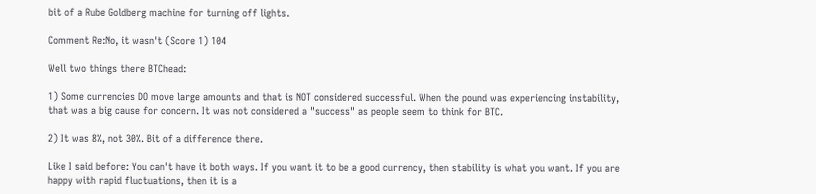bit of a Rube Goldberg machine for turning off lights.

Comment Re:No, it wasn't (Score 1) 104

Well two things there BTChead:

1) Some currencies DO move large amounts and that is NOT considered successful. When the pound was experiencing instability, that was a big cause for concern. It was not considered a "success" as people seem to think for BTC.

2) It was 8%, not 30%. Bit of a difference there.

Like I said before: You can't have it both ways. If you want it to be a good currency, then stability is what you want. If you are happy with rapid fluctuations, then it is a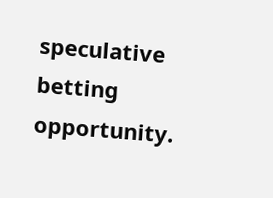speculative betting opportunity.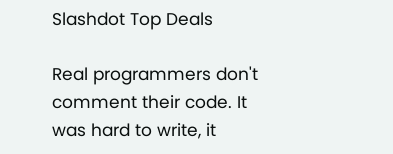Slashdot Top Deals

Real programmers don't comment their code. It was hard to write, it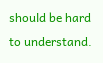should be hard to understand.